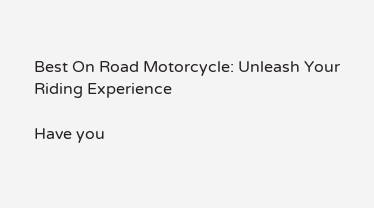Best On Road Motorcycle: Unleash Your Riding Experience

Have you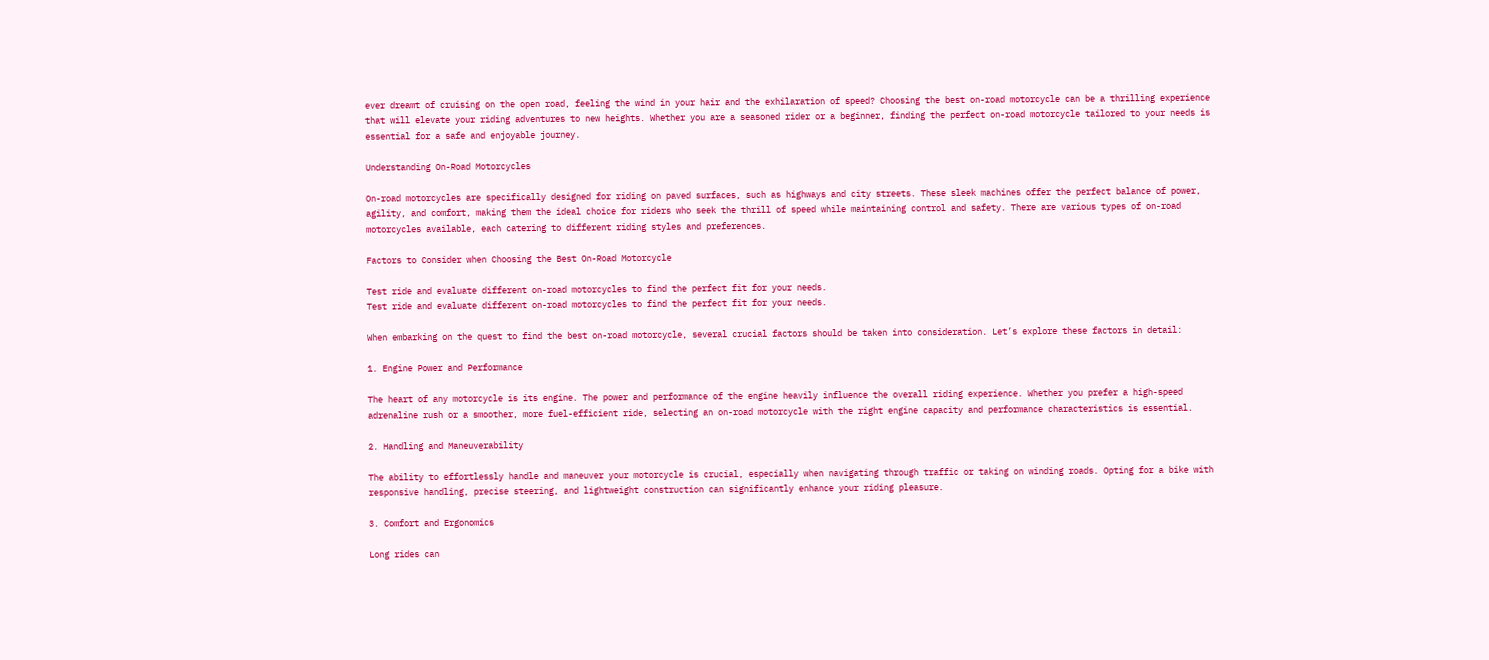ever dreamt of cruising on the open road, feeling the wind in your hair and the exhilaration of speed? Choosing the best on-road motorcycle can be a thrilling experience that will elevate your riding adventures to new heights. Whether you are a seasoned rider or a beginner, finding the perfect on-road motorcycle tailored to your needs is essential for a safe and enjoyable journey.

Understanding On-Road Motorcycles

On-road motorcycles are specifically designed for riding on paved surfaces, such as highways and city streets. These sleek machines offer the perfect balance of power, agility, and comfort, making them the ideal choice for riders who seek the thrill of speed while maintaining control and safety. There are various types of on-road motorcycles available, each catering to different riding styles and preferences.

Factors to Consider when Choosing the Best On-Road Motorcycle

Test ride and evaluate different on-road motorcycles to find the perfect fit for your needs.
Test ride and evaluate different on-road motorcycles to find the perfect fit for your needs.

When embarking on the quest to find the best on-road motorcycle, several crucial factors should be taken into consideration. Let’s explore these factors in detail:

1. Engine Power and Performance

The heart of any motorcycle is its engine. The power and performance of the engine heavily influence the overall riding experience. Whether you prefer a high-speed adrenaline rush or a smoother, more fuel-efficient ride, selecting an on-road motorcycle with the right engine capacity and performance characteristics is essential.

2. Handling and Maneuverability

The ability to effortlessly handle and maneuver your motorcycle is crucial, especially when navigating through traffic or taking on winding roads. Opting for a bike with responsive handling, precise steering, and lightweight construction can significantly enhance your riding pleasure.

3. Comfort and Ergonomics

Long rides can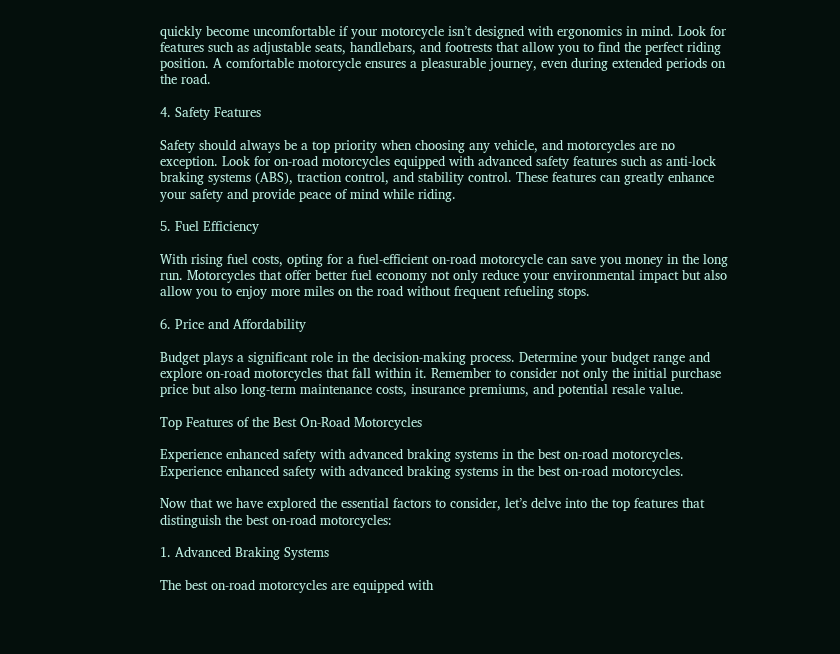quickly become uncomfortable if your motorcycle isn’t designed with ergonomics in mind. Look for features such as adjustable seats, handlebars, and footrests that allow you to find the perfect riding position. A comfortable motorcycle ensures a pleasurable journey, even during extended periods on the road.

4. Safety Features

Safety should always be a top priority when choosing any vehicle, and motorcycles are no exception. Look for on-road motorcycles equipped with advanced safety features such as anti-lock braking systems (ABS), traction control, and stability control. These features can greatly enhance your safety and provide peace of mind while riding.

5. Fuel Efficiency

With rising fuel costs, opting for a fuel-efficient on-road motorcycle can save you money in the long run. Motorcycles that offer better fuel economy not only reduce your environmental impact but also allow you to enjoy more miles on the road without frequent refueling stops.

6. Price and Affordability

Budget plays a significant role in the decision-making process. Determine your budget range and explore on-road motorcycles that fall within it. Remember to consider not only the initial purchase price but also long-term maintenance costs, insurance premiums, and potential resale value.

Top Features of the Best On-Road Motorcycles

Experience enhanced safety with advanced braking systems in the best on-road motorcycles.
Experience enhanced safety with advanced braking systems in the best on-road motorcycles.

Now that we have explored the essential factors to consider, let’s delve into the top features that distinguish the best on-road motorcycles:

1. Advanced Braking Systems

The best on-road motorcycles are equipped with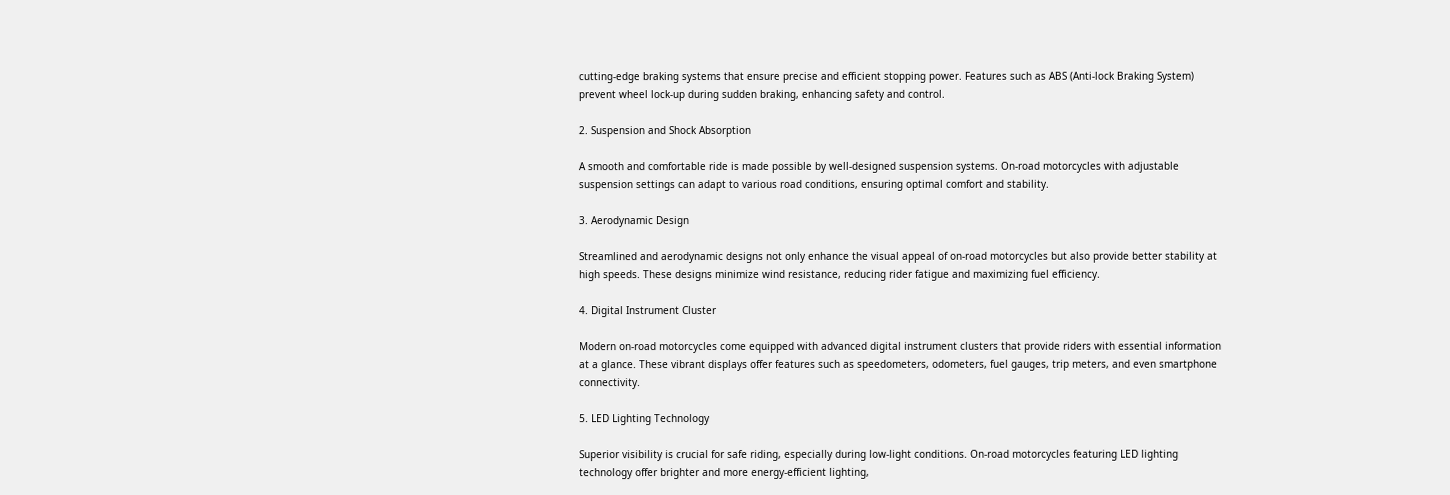cutting-edge braking systems that ensure precise and efficient stopping power. Features such as ABS (Anti-lock Braking System) prevent wheel lock-up during sudden braking, enhancing safety and control.

2. Suspension and Shock Absorption

A smooth and comfortable ride is made possible by well-designed suspension systems. On-road motorcycles with adjustable suspension settings can adapt to various road conditions, ensuring optimal comfort and stability.

3. Aerodynamic Design

Streamlined and aerodynamic designs not only enhance the visual appeal of on-road motorcycles but also provide better stability at high speeds. These designs minimize wind resistance, reducing rider fatigue and maximizing fuel efficiency.

4. Digital Instrument Cluster

Modern on-road motorcycles come equipped with advanced digital instrument clusters that provide riders with essential information at a glance. These vibrant displays offer features such as speedometers, odometers, fuel gauges, trip meters, and even smartphone connectivity.

5. LED Lighting Technology

Superior visibility is crucial for safe riding, especially during low-light conditions. On-road motorcycles featuring LED lighting technology offer brighter and more energy-efficient lighting,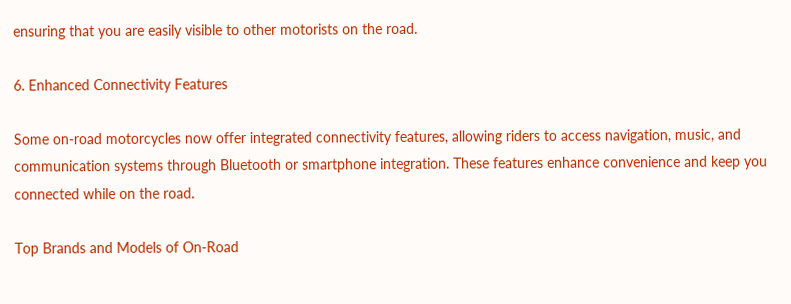ensuring that you are easily visible to other motorists on the road.

6. Enhanced Connectivity Features

Some on-road motorcycles now offer integrated connectivity features, allowing riders to access navigation, music, and communication systems through Bluetooth or smartphone integration. These features enhance convenience and keep you connected while on the road.

Top Brands and Models of On-Road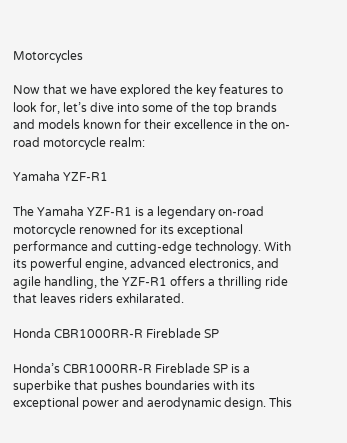Motorcycles

Now that we have explored the key features to look for, let’s dive into some of the top brands and models known for their excellence in the on-road motorcycle realm:

Yamaha YZF-R1

The Yamaha YZF-R1 is a legendary on-road motorcycle renowned for its exceptional performance and cutting-edge technology. With its powerful engine, advanced electronics, and agile handling, the YZF-R1 offers a thrilling ride that leaves riders exhilarated.

Honda CBR1000RR-R Fireblade SP

Honda’s CBR1000RR-R Fireblade SP is a superbike that pushes boundaries with its exceptional power and aerodynamic design. This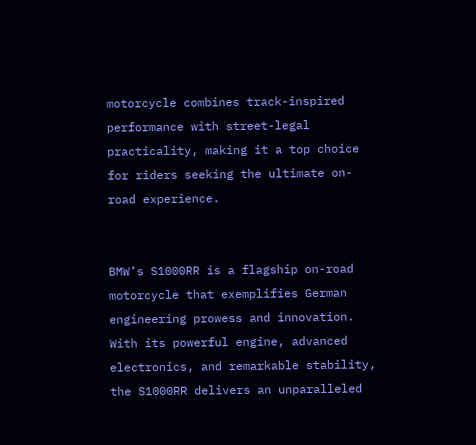motorcycle combines track-inspired performance with street-legal practicality, making it a top choice for riders seeking the ultimate on-road experience.


BMW’s S1000RR is a flagship on-road motorcycle that exemplifies German engineering prowess and innovation. With its powerful engine, advanced electronics, and remarkable stability, the S1000RR delivers an unparalleled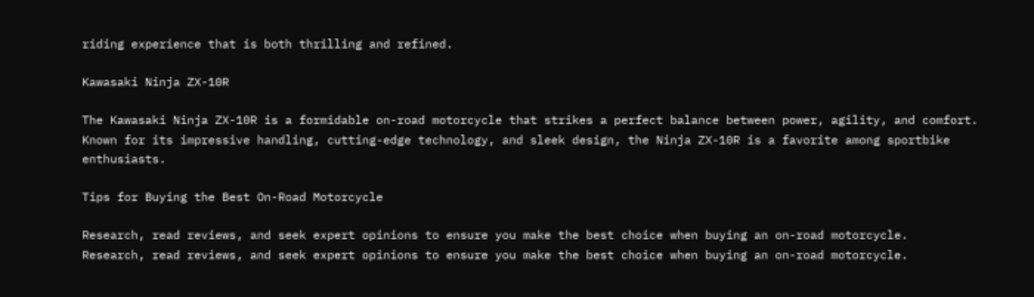riding experience that is both thrilling and refined.

Kawasaki Ninja ZX-10R

The Kawasaki Ninja ZX-10R is a formidable on-road motorcycle that strikes a perfect balance between power, agility, and comfort. Known for its impressive handling, cutting-edge technology, and sleek design, the Ninja ZX-10R is a favorite among sportbike enthusiasts.

Tips for Buying the Best On-Road Motorcycle

Research, read reviews, and seek expert opinions to ensure you make the best choice when buying an on-road motorcycle.
Research, read reviews, and seek expert opinions to ensure you make the best choice when buying an on-road motorcycle.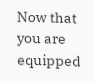Now that you are equipped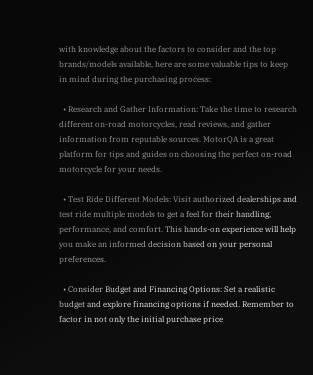with knowledge about the factors to consider and the top brands/models available, here are some valuable tips to keep in mind during the purchasing process:

  • Research and Gather Information: Take the time to research different on-road motorcycles, read reviews, and gather information from reputable sources. MotorQA is a great platform for tips and guides on choosing the perfect on-road motorcycle for your needs.

  • Test Ride Different Models: Visit authorized dealerships and test ride multiple models to get a feel for their handling, performance, and comfort. This hands-on experience will help you make an informed decision based on your personal preferences.

  • Consider Budget and Financing Options: Set a realistic budget and explore financing options if needed. Remember to factor in not only the initial purchase price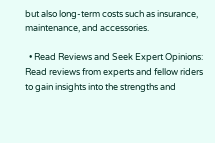but also long-term costs such as insurance, maintenance, and accessories.

  • Read Reviews and Seek Expert Opinions: Read reviews from experts and fellow riders to gain insights into the strengths and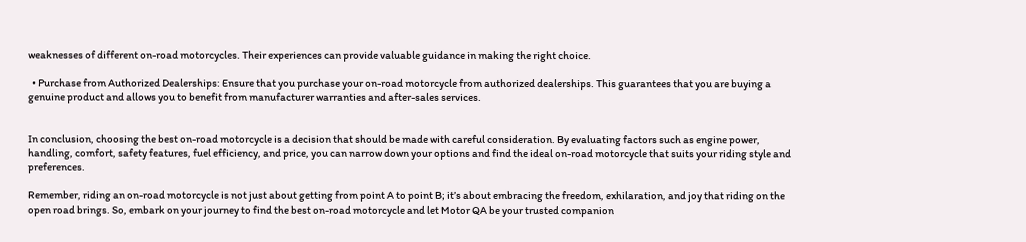weaknesses of different on-road motorcycles. Their experiences can provide valuable guidance in making the right choice.

  • Purchase from Authorized Dealerships: Ensure that you purchase your on-road motorcycle from authorized dealerships. This guarantees that you are buying a genuine product and allows you to benefit from manufacturer warranties and after-sales services.


In conclusion, choosing the best on-road motorcycle is a decision that should be made with careful consideration. By evaluating factors such as engine power, handling, comfort, safety features, fuel efficiency, and price, you can narrow down your options and find the ideal on-road motorcycle that suits your riding style and preferences.

Remember, riding an on-road motorcycle is not just about getting from point A to point B; it’s about embracing the freedom, exhilaration, and joy that riding on the open road brings. So, embark on your journey to find the best on-road motorcycle and let Motor QA be your trusted companion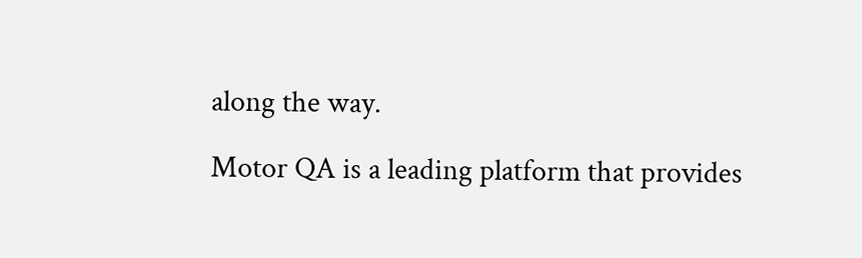along the way.

Motor QA is a leading platform that provides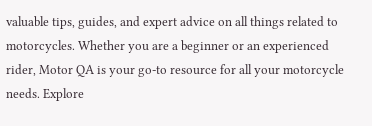valuable tips, guides, and expert advice on all things related to motorcycles. Whether you are a beginner or an experienced rider, Motor QA is your go-to resource for all your motorcycle needs. Explore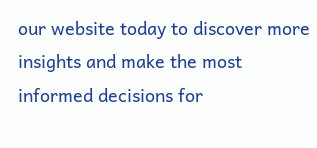our website today to discover more insights and make the most informed decisions for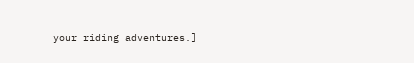your riding adventures.]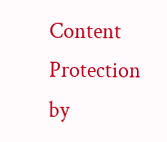Content Protection by